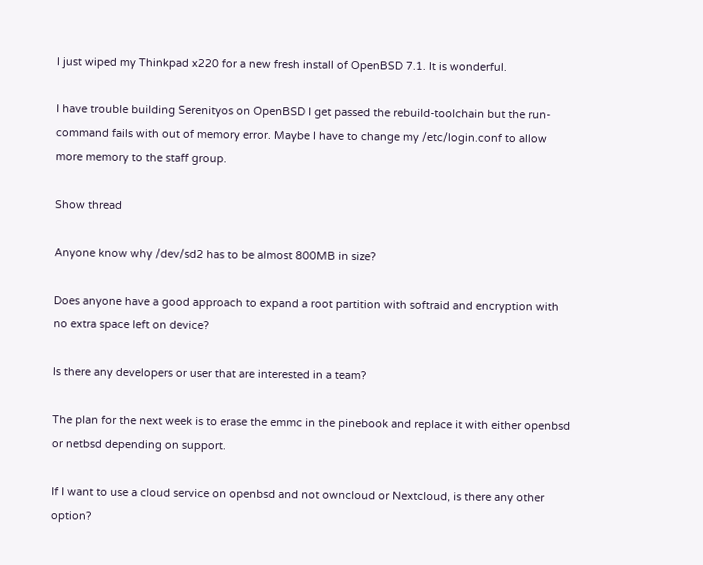I just wiped my Thinkpad x220 for a new fresh install of OpenBSD 7.1. It is wonderful.

I have trouble building Serenityos on OpenBSD I get passed the rebuild-toolchain but the run-command fails with out of memory error. Maybe I have to change my /etc/login.conf to allow more memory to the staff group.

Show thread

Anyone know why /dev/sd2 has to be almost 800MB in size?

Does anyone have a good approach to expand a root partition with softraid and encryption with no extra space left on device?

Is there any developers or user that are interested in a team?

The plan for the next week is to erase the emmc in the pinebook and replace it with either openbsd or netbsd depending on support.

If I want to use a cloud service on openbsd and not owncloud or Nextcloud, is there any other option?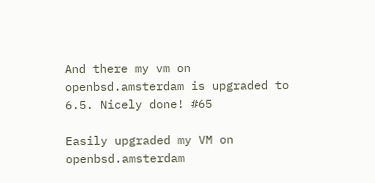And there my vm on openbsd.amsterdam is upgraded to 6.5. Nicely done! #65

Easily upgraded my VM on openbsd.amsterdam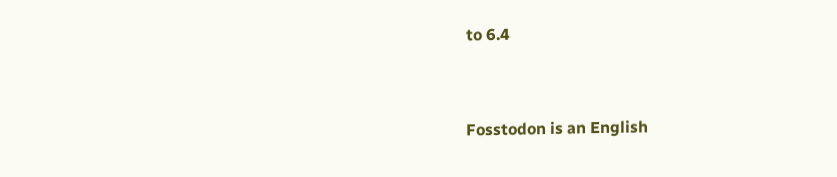to 6.4


Fosstodon is an English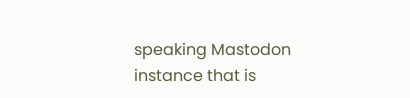speaking Mastodon instance that is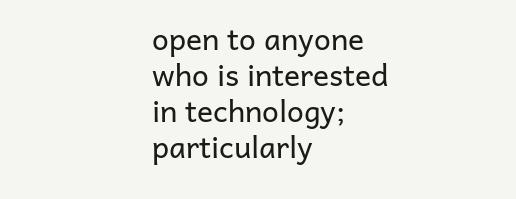open to anyone who is interested in technology; particularly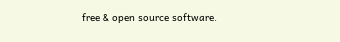free & open source software.